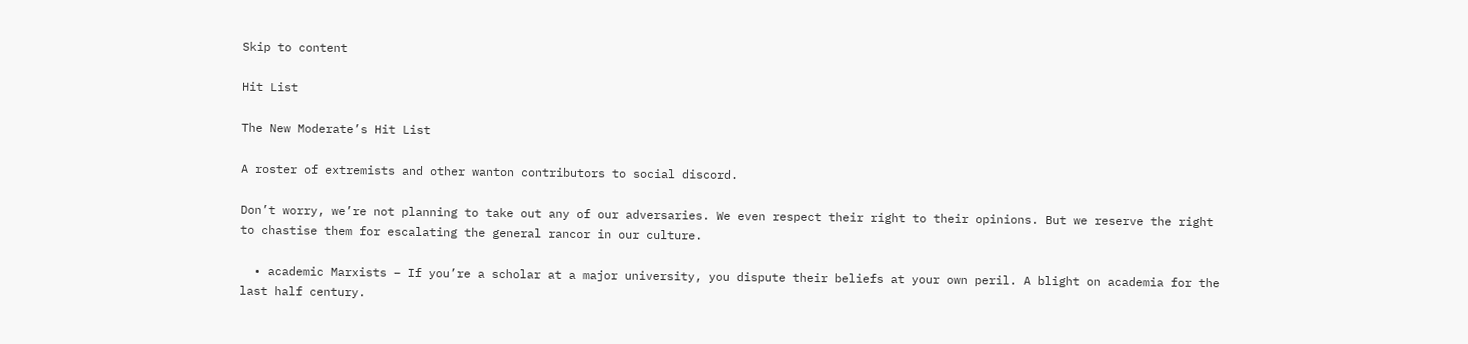Skip to content

Hit List

The New Moderate’s Hit List

A roster of extremists and other wanton contributors to social discord.

Don’t worry, we’re not planning to take out any of our adversaries. We even respect their right to their opinions. But we reserve the right to chastise them for escalating the general rancor in our culture.

  • academic Marxists – If you’re a scholar at a major university, you dispute their beliefs at your own peril. A blight on academia for the last half century.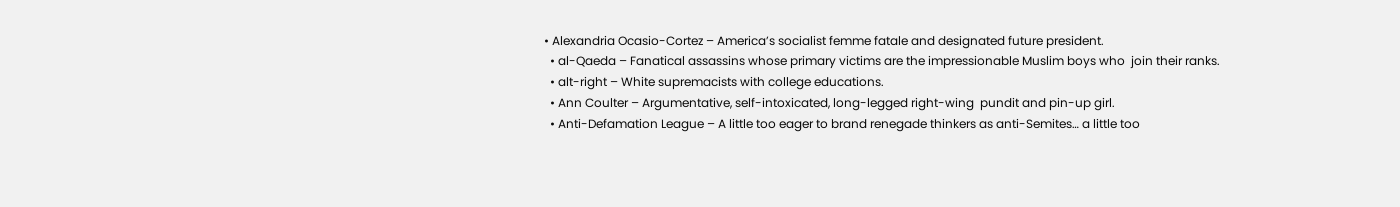• Alexandria Ocasio-Cortez – America’s socialist femme fatale and designated future president.
  • al-Qaeda – Fanatical assassins whose primary victims are the impressionable Muslim boys who  join their ranks.
  • alt-right – White supremacists with college educations.
  • Ann Coulter – Argumentative, self-intoxicated, long-legged right-wing  pundit and pin-up girl.
  • Anti-Defamation League – A little too eager to brand renegade thinkers as anti-Semites… a little too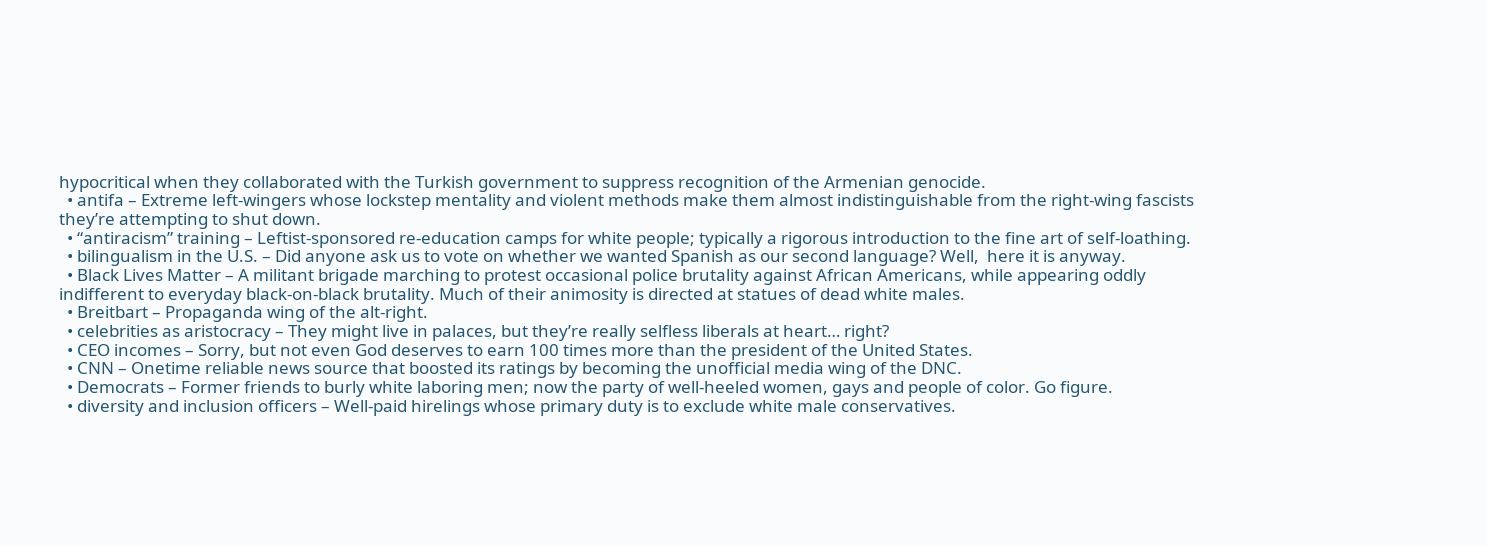hypocritical when they collaborated with the Turkish government to suppress recognition of the Armenian genocide.
  • antifa – Extreme left-wingers whose lockstep mentality and violent methods make them almost indistinguishable from the right-wing fascists they’re attempting to shut down.
  • “antiracism” training – Leftist-sponsored re-education camps for white people; typically a rigorous introduction to the fine art of self-loathing.
  • bilingualism in the U.S. – Did anyone ask us to vote on whether we wanted Spanish as our second language? Well,  here it is anyway.
  • Black Lives Matter – A militant brigade marching to protest occasional police brutality against African Americans, while appearing oddly indifferent to everyday black-on-black brutality. Much of their animosity is directed at statues of dead white males.
  • Breitbart – Propaganda wing of the alt-right.
  • celebrities as aristocracy – They might live in palaces, but they’re really selfless liberals at heart… right?
  • CEO incomes – Sorry, but not even God deserves to earn 100 times more than the president of the United States.
  • CNN – Onetime reliable news source that boosted its ratings by becoming the unofficial media wing of the DNC.
  • Democrats – Former friends to burly white laboring men; now the party of well-heeled women, gays and people of color. Go figure.
  • diversity and inclusion officers – Well-paid hirelings whose primary duty is to exclude white male conservatives.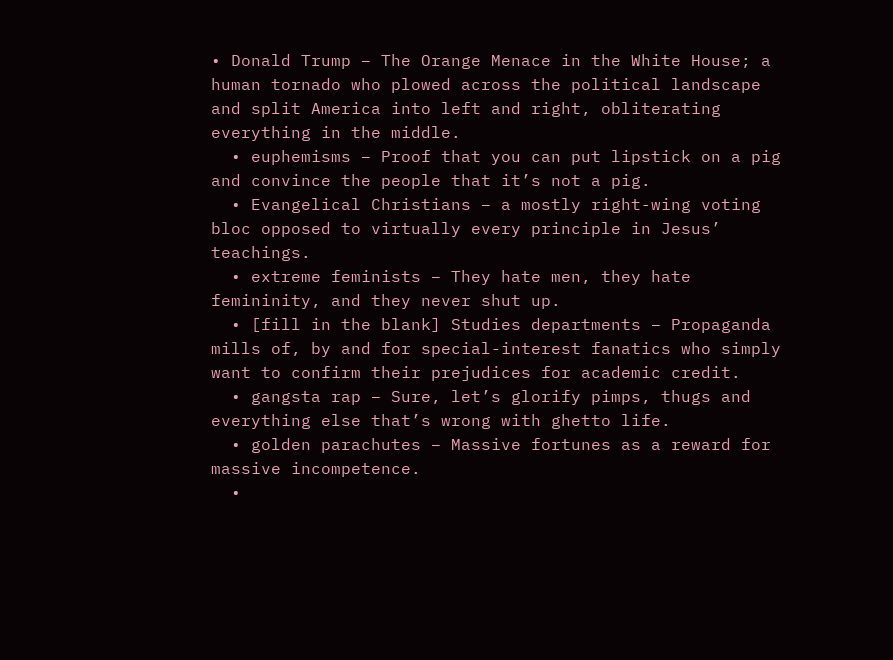• Donald Trump – The Orange Menace in the White House; a human tornado who plowed across the political landscape and split America into left and right, obliterating everything in the middle.
  • euphemisms – Proof that you can put lipstick on a pig and convince the people that it’s not a pig.
  • Evangelical Christians – a mostly right-wing voting bloc opposed to virtually every principle in Jesus’ teachings.
  • extreme feminists – They hate men, they hate femininity, and they never shut up.
  • [fill in the blank] Studies departments – Propaganda mills of, by and for special-interest fanatics who simply want to confirm their prejudices for academic credit.
  • gangsta rap – Sure, let’s glorify pimps, thugs and everything else that’s wrong with ghetto life.
  • golden parachutes – Massive fortunes as a reward for massive incompetence.
  •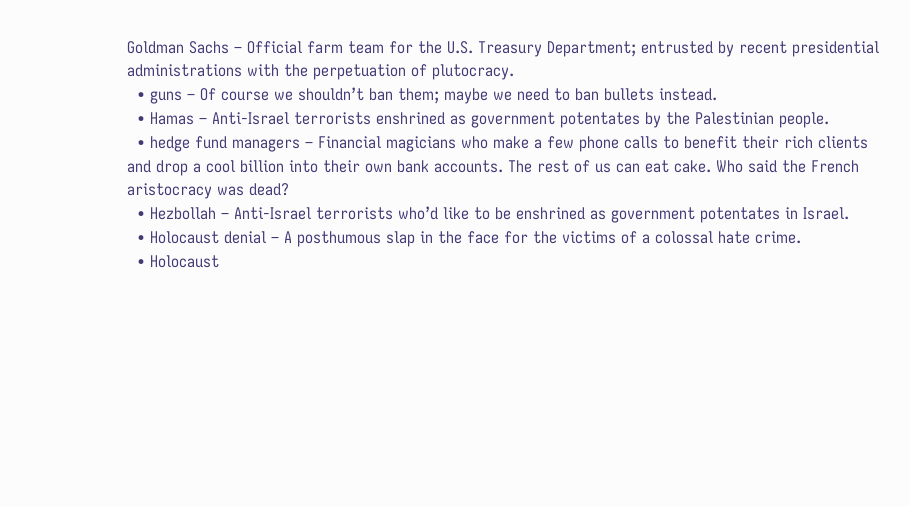Goldman Sachs – Official farm team for the U.S. Treasury Department; entrusted by recent presidential administrations with the perpetuation of plutocracy.
  • guns – Of course we shouldn’t ban them; maybe we need to ban bullets instead.
  • Hamas – Anti-Israel terrorists enshrined as government potentates by the Palestinian people.
  • hedge fund managers – Financial magicians who make a few phone calls to benefit their rich clients and drop a cool billion into their own bank accounts. The rest of us can eat cake. Who said the French aristocracy was dead?
  • Hezbollah – Anti-Israel terrorists who’d like to be enshrined as government potentates in Israel.
  • Holocaust denial – A posthumous slap in the face for the victims of a colossal hate crime.
  • Holocaust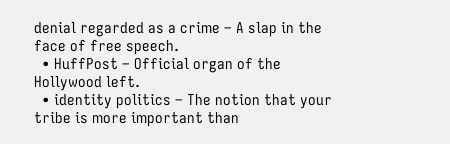denial regarded as a crime – A slap in the face of free speech.
  • HuffPost – Official organ of the Hollywood left.
  • identity politics – The notion that your tribe is more important than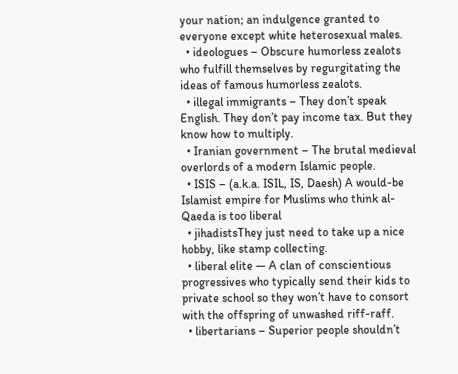your nation; an indulgence granted to everyone except white heterosexual males.
  • ideologues – Obscure humorless zealots who fulfill themselves by regurgitating the ideas of famous humorless zealots.
  • illegal immigrants – They don’t speak English. They don’t pay income tax. But they know how to multiply.
  • Iranian government – The brutal medieval overlords of a modern Islamic people.
  • ISIS – (a.k.a. ISIL, IS, Daesh) A would-be Islamist empire for Muslims who think al-Qaeda is too liberal
  • jihadistsThey just need to take up a nice hobby, like stamp collecting.
  • liberal elite — A clan of conscientious progressives who typically send their kids to private school so they won’t have to consort with the offspring of unwashed riff-raff.
  • libertarians – Superior people shouldn’t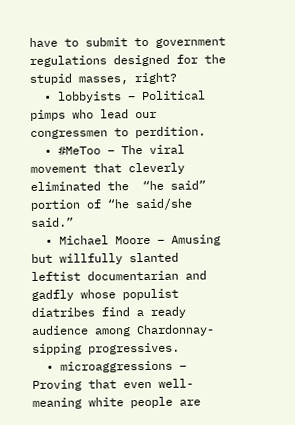have to submit to government regulations designed for the stupid masses, right?
  • lobbyists – Political pimps who lead our congressmen to perdition.
  • #MeToo – The viral movement that cleverly eliminated the  “he said” portion of “he said/she said.”
  • Michael Moore – Amusing but willfully slanted leftist documentarian and gadfly whose populist diatribes find a ready audience among Chardonnay-sipping progressives.
  • microaggressions – Proving that even well-meaning white people are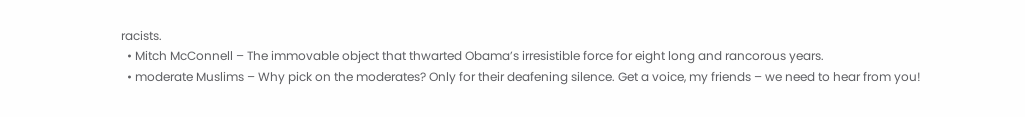racists.
  • Mitch McConnell – The immovable object that thwarted Obama’s irresistible force for eight long and rancorous years.
  • moderate Muslims – Why pick on the moderates? Only for their deafening silence. Get a voice, my friends – we need to hear from you!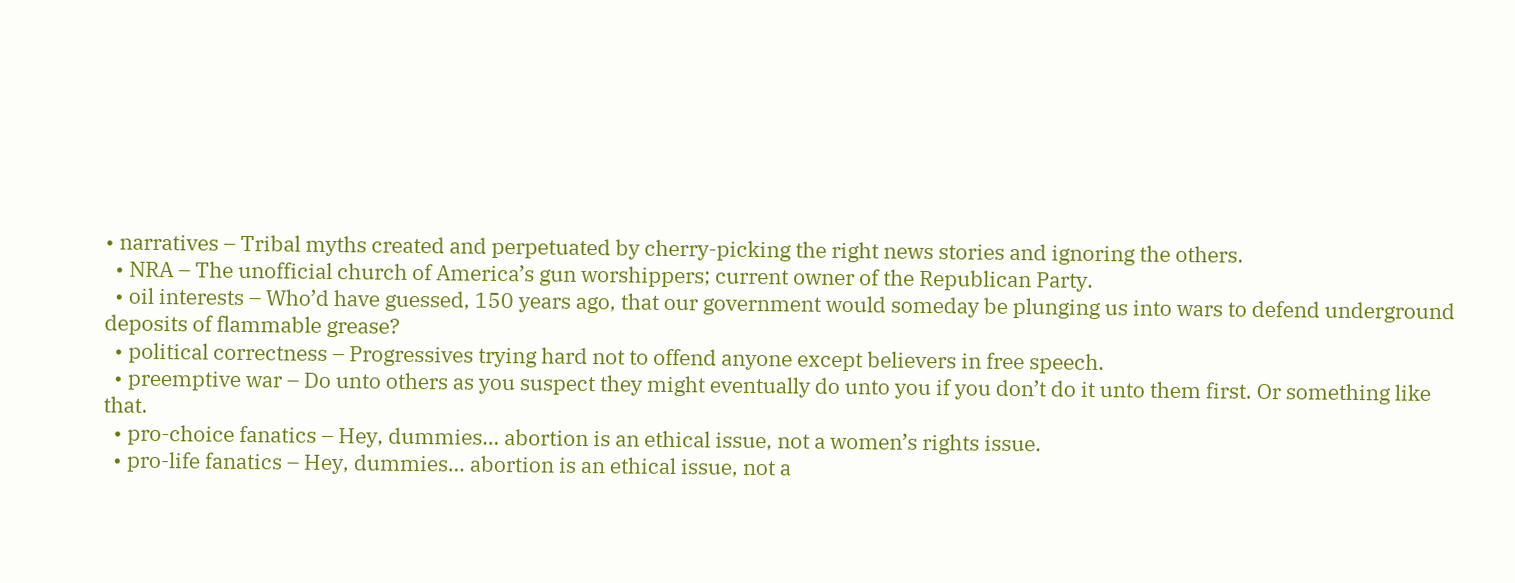• narratives – Tribal myths created and perpetuated by cherry-picking the right news stories and ignoring the others.
  • NRA – The unofficial church of America’s gun worshippers; current owner of the Republican Party.
  • oil interests – Who’d have guessed, 150 years ago, that our government would someday be plunging us into wars to defend underground deposits of flammable grease?
  • political correctness – Progressives trying hard not to offend anyone except believers in free speech.
  • preemptive war – Do unto others as you suspect they might eventually do unto you if you don’t do it unto them first. Or something like that.
  • pro-choice fanatics – Hey, dummies… abortion is an ethical issue, not a women’s rights issue.
  • pro-life fanatics – Hey, dummies… abortion is an ethical issue, not a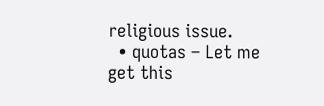religious issue.
  • quotas – Let me get this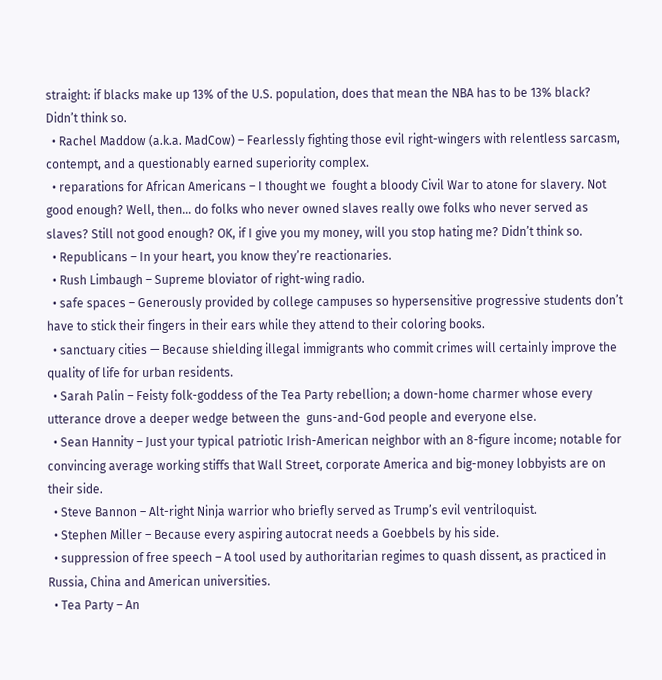straight: if blacks make up 13% of the U.S. population, does that mean the NBA has to be 13% black? Didn’t think so.
  • Rachel Maddow (a.k.a. MadCow) – Fearlessly fighting those evil right-wingers with relentless sarcasm, contempt, and a questionably earned superiority complex.
  • reparations for African Americans – I thought we  fought a bloody Civil War to atone for slavery. Not good enough? Well, then… do folks who never owned slaves really owe folks who never served as slaves? Still not good enough? OK, if I give you my money, will you stop hating me? Didn’t think so.
  • Republicans – In your heart, you know they’re reactionaries.
  • Rush Limbaugh – Supreme bloviator of right-wing radio.
  • safe spaces – Generously provided by college campuses so hypersensitive progressive students don’t have to stick their fingers in their ears while they attend to their coloring books.
  • sanctuary cities — Because shielding illegal immigrants who commit crimes will certainly improve the quality of life for urban residents.
  • Sarah Palin – Feisty folk-goddess of the Tea Party rebellion; a down-home charmer whose every utterance drove a deeper wedge between the  guns-and-God people and everyone else.
  • Sean Hannity – Just your typical patriotic Irish-American neighbor with an 8-figure income; notable for convincing average working stiffs that Wall Street, corporate America and big-money lobbyists are on their side.
  • Steve Bannon – Alt-right Ninja warrior who briefly served as Trump’s evil ventriloquist.
  • Stephen Miller – Because every aspiring autocrat needs a Goebbels by his side.
  • suppression of free speech – A tool used by authoritarian regimes to quash dissent, as practiced in Russia, China and American universities.
  • Tea Party – An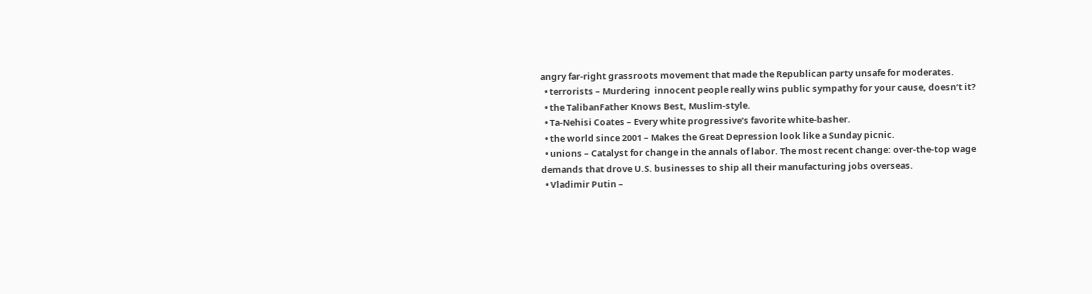angry far-right grassroots movement that made the Republican party unsafe for moderates.
  • terrorists – Murdering  innocent people really wins public sympathy for your cause, doesn’t it?
  • the TalibanFather Knows Best, Muslim-style.
  • Ta-Nehisi Coates – Every white progressive’s favorite white-basher.
  • the world since 2001 – Makes the Great Depression look like a Sunday picnic.
  • unions – Catalyst for change in the annals of labor. The most recent change: over-the-top wage demands that drove U.S. businesses to ship all their manufacturing jobs overseas.
  • Vladimir Putin –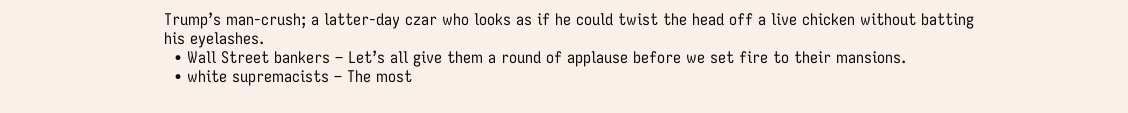Trump’s man-crush; a latter-day czar who looks as if he could twist the head off a live chicken without batting his eyelashes.
  • Wall Street bankers – Let’s all give them a round of applause before we set fire to their mansions.
  • white supremacists – The most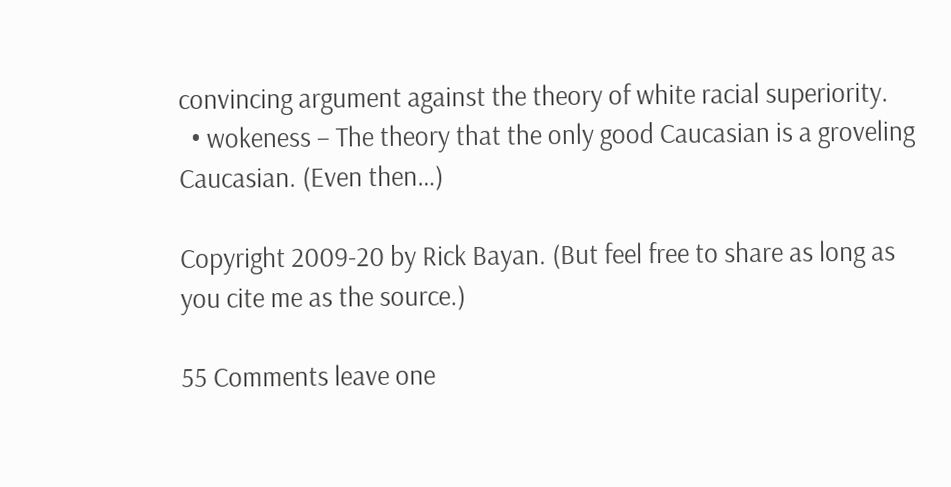convincing argument against the theory of white racial superiority.
  • wokeness – The theory that the only good Caucasian is a groveling Caucasian. (Even then…)

Copyright 2009-20 by Rick Bayan. (But feel free to share as long as you cite me as the source.)

55 Comments leave one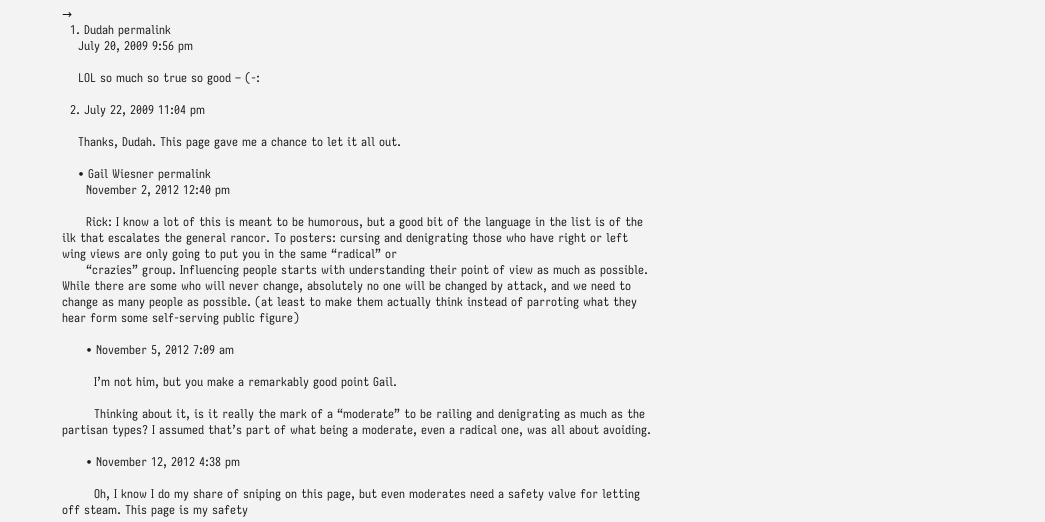→
  1. Dudah permalink
    July 20, 2009 9:56 pm

    LOL so much so true so good – (-:

  2. July 22, 2009 11:04 pm

    Thanks, Dudah. This page gave me a chance to let it all out.

    • Gail Wiesner permalink
      November 2, 2012 12:40 pm

      Rick: I know a lot of this is meant to be humorous, but a good bit of the language in the list is of the ilk that escalates the general rancor. To posters: cursing and denigrating those who have right or left wing views are only going to put you in the same “radical” or
      “crazies” group. Influencing people starts with understanding their point of view as much as possible. While there are some who will never change, absolutely no one will be changed by attack, and we need to change as many people as possible. (at least to make them actually think instead of parroting what they hear form some self-serving public figure)

      • November 5, 2012 7:09 am

        I’m not him, but you make a remarkably good point Gail.

        Thinking about it, is it really the mark of a “moderate” to be railing and denigrating as much as the partisan types? I assumed that’s part of what being a moderate, even a radical one, was all about avoiding.

      • November 12, 2012 4:38 pm

        Oh, I know I do my share of sniping on this page, but even moderates need a safety valve for letting off steam. This page is my safety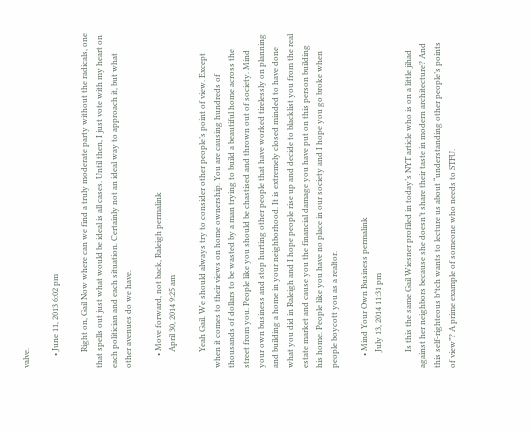valve.

      • June 11, 2013 6:02 pm

        Right on, Gail Now where can we find a truly moderate party without the radicals, one that spells out just what would be ideal is all cases. Until then, I just vote with my heart on each politician and each situation. Certainly not an ideal way to approach it, but what other avenues do we have.

      • Move forward, not back, Raleigh permalink
        April 30, 2014 9:25 am

        Yeah Gail. We should always try to consider other people’s point of view. Except when it comes to their views on home ownership. You are causing hundreds of thousands of dollars to be wasted by a man trying to build a beautiful home across the street from you. People like you should be chastised and thrown out of society. Mind your own business and stop hurting other people that have worked tirelessly on planning and building a home in your neighborhood. It is extremely closed minded to have done what you did in Raleigh and I hope people rise up and decide to blacklist you from the real estate market and cause you the financial damage you have put on this person building his home. People like you have no place in our society and I hope you go broke when people boycott you as a realtor.

      • Mind Your Own Business permalink
        July 13, 2014 11:31 pm

        Is this the same Gail Wiesner profiled in today’s NYT article who is on a little jihad against her neighbors because she doesn’t share their taste in modern architecture? And this self-righteous b*tch wants to lecture us about “understanding other people’s points of view”? A prime example of someone who needs to STFU.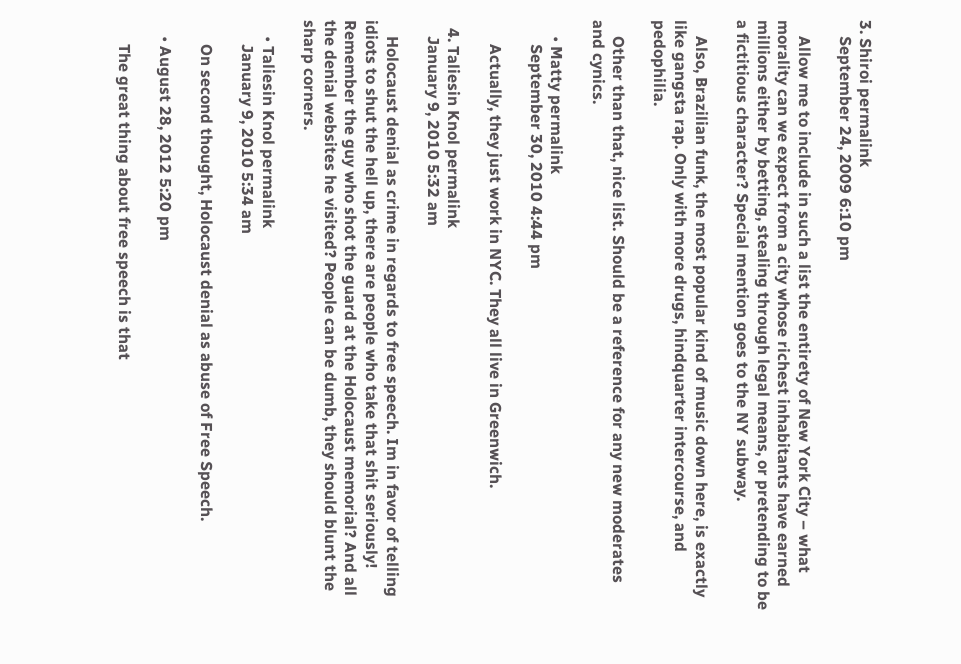3. Shiroi permalink
    September 24, 2009 6:10 pm

    Allow me to include in such a list the entirety of New York City – what morality can we expect from a city whose richest inhabitants have earned millions either by betting, stealing through legal means, or pretending to be a fictitious character? Special mention goes to the NY subway.

    Also, Brazilian funk, the most popular kind of music down here, is exactly like gangsta rap. Only with more drugs, hindquarter intercourse, and pedophilia.

    Other than that, nice list. Should be a reference for any new moderates and cynics.

    • Matty permalink
      September 30, 2010 4:44 pm

      Actually, they just work in NYC. They all live in Greenwich.

  4. Taliesin Knol permalink
    January 9, 2010 5:32 am

    Holocaust denial as crime in regards to free speech. Im in favor of telling idiots to shut the hell up, there are people who take that shit seriously! Remember the guy who shot the guard at the Holocaust memorial? And all the denial websites he visited? People can be dumb, they should blunt the sharp corners.

    • Taliesin Knol permalink
      January 9, 2010 5:34 am

      On second thought, Holocaust denial as abuse of Free Speech.

    • August 28, 2012 5:20 pm

      The great thing about free speech is that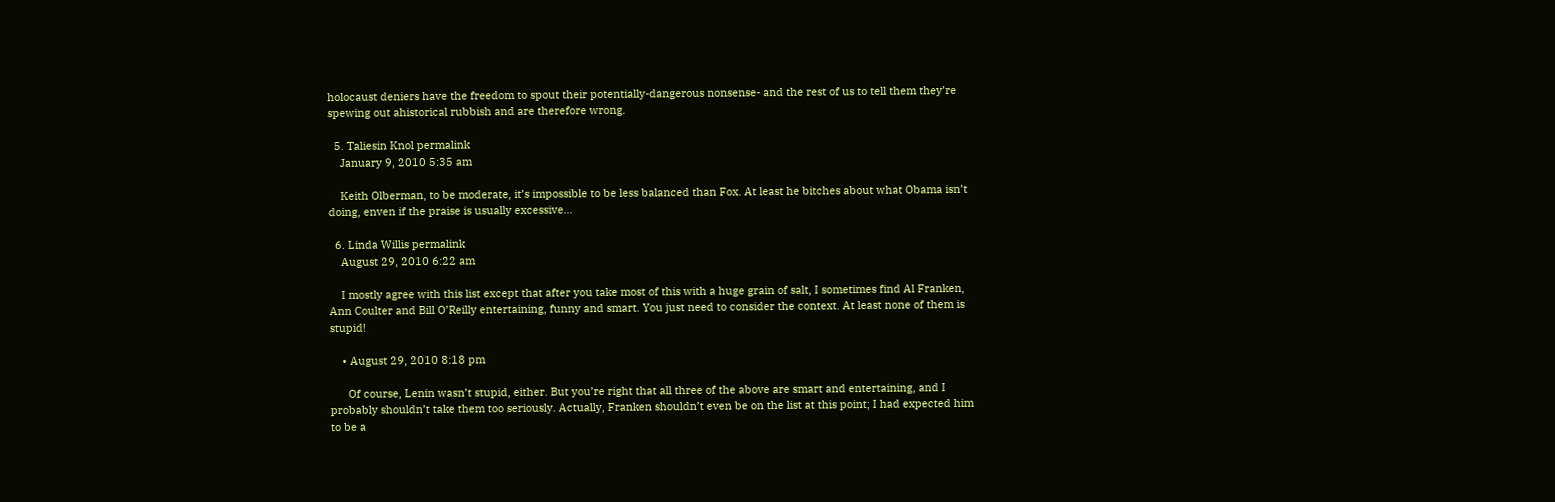holocaust deniers have the freedom to spout their potentially-dangerous nonsense- and the rest of us to tell them they’re spewing out ahistorical rubbish and are therefore wrong.

  5. Taliesin Knol permalink
    January 9, 2010 5:35 am

    Keith Olberman, to be moderate, it’s impossible to be less balanced than Fox. At least he bitches about what Obama isn’t doing, enven if the praise is usually excessive…

  6. Linda Willis permalink
    August 29, 2010 6:22 am

    I mostly agree with this list except that after you take most of this with a huge grain of salt, I sometimes find Al Franken, Ann Coulter and Bill O’Reilly entertaining, funny and smart. You just need to consider the context. At least none of them is stupid!

    • August 29, 2010 8:18 pm

      Of course, Lenin wasn’t stupid, either. But you’re right that all three of the above are smart and entertaining, and I probably shouldn’t take them too seriously. Actually, Franken shouldn’t even be on the list at this point; I had expected him to be a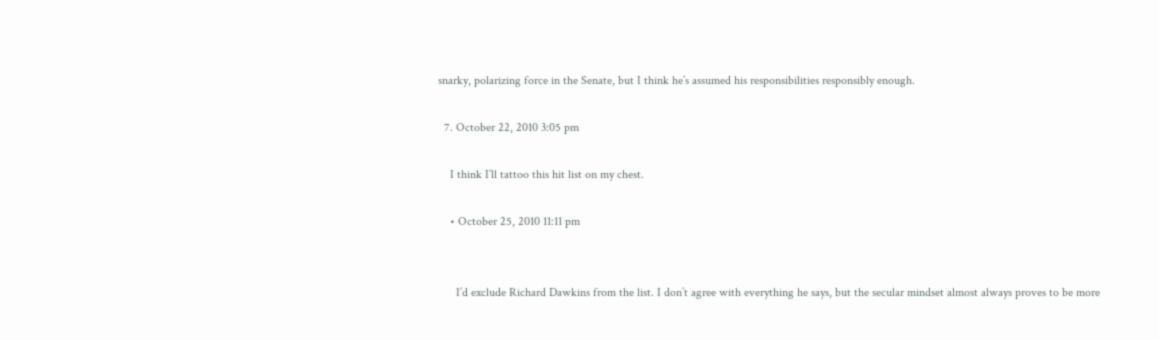snarky, polarizing force in the Senate, but I think he’s assumed his responsibilities responsibly enough.

  7. October 22, 2010 3:05 pm

    I think I’ll tattoo this hit list on my chest.

    • October 25, 2010 11:11 pm


      I’d exclude Richard Dawkins from the list. I don’t agree with everything he says, but the secular mindset almost always proves to be more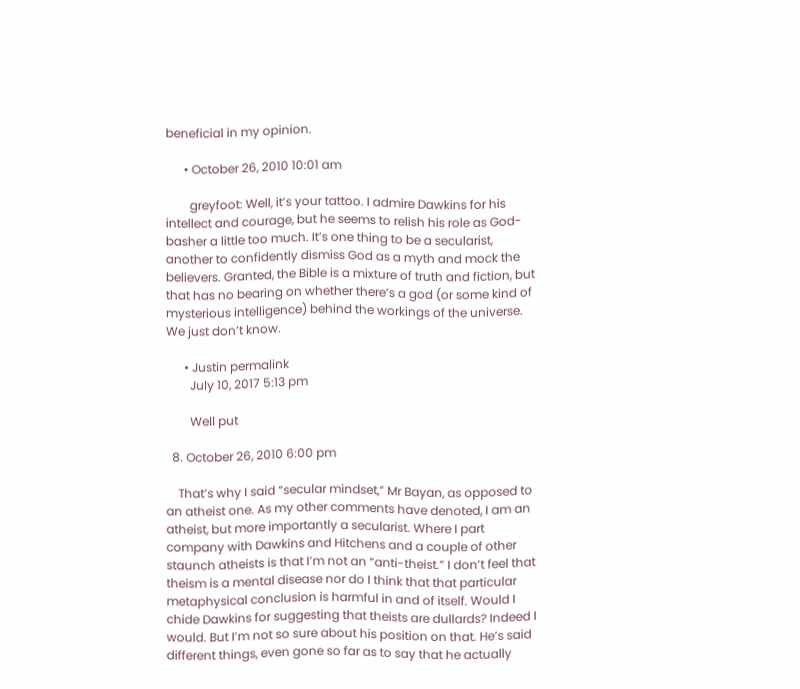beneficial in my opinion.

      • October 26, 2010 10:01 am

        greyfoot: Well, it’s your tattoo. I admire Dawkins for his intellect and courage, but he seems to relish his role as God-basher a little too much. It’s one thing to be a secularist, another to confidently dismiss God as a myth and mock the believers. Granted, the Bible is a mixture of truth and fiction, but that has no bearing on whether there’s a god (or some kind of mysterious intelligence) behind the workings of the universe. We just don’t know.

      • Justin permalink
        July 10, 2017 5:13 pm

        Well put

  8. October 26, 2010 6:00 pm

    That’s why I said “secular mindset,” Mr Bayan, as opposed to an atheist one. As my other comments have denoted, I am an atheist, but more importantly a secularist. Where I part company with Dawkins and Hitchens and a couple of other staunch atheists is that I’m not an “anti-theist.” I don’t feel that theism is a mental disease nor do I think that that particular metaphysical conclusion is harmful in and of itself. Would I chide Dawkins for suggesting that theists are dullards? Indeed I would. But I’m not so sure about his position on that. He’s said different things, even gone so far as to say that he actually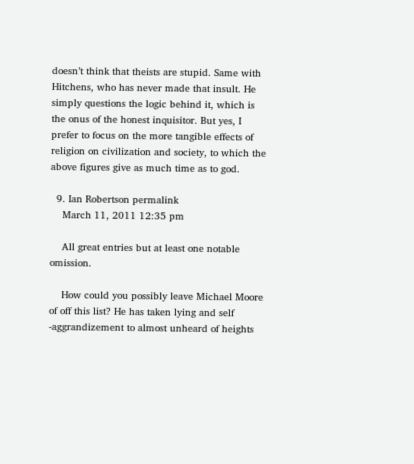doesn’t think that theists are stupid. Same with Hitchens, who has never made that insult. He simply questions the logic behind it, which is the onus of the honest inquisitor. But yes, I prefer to focus on the more tangible effects of religion on civilization and society, to which the above figures give as much time as to god.

  9. Ian Robertson permalink
    March 11, 2011 12:35 pm

    All great entries but at least one notable omission.

    How could you possibly leave Michael Moore of off this list? He has taken lying and self -aggrandizement to almost unheard of heights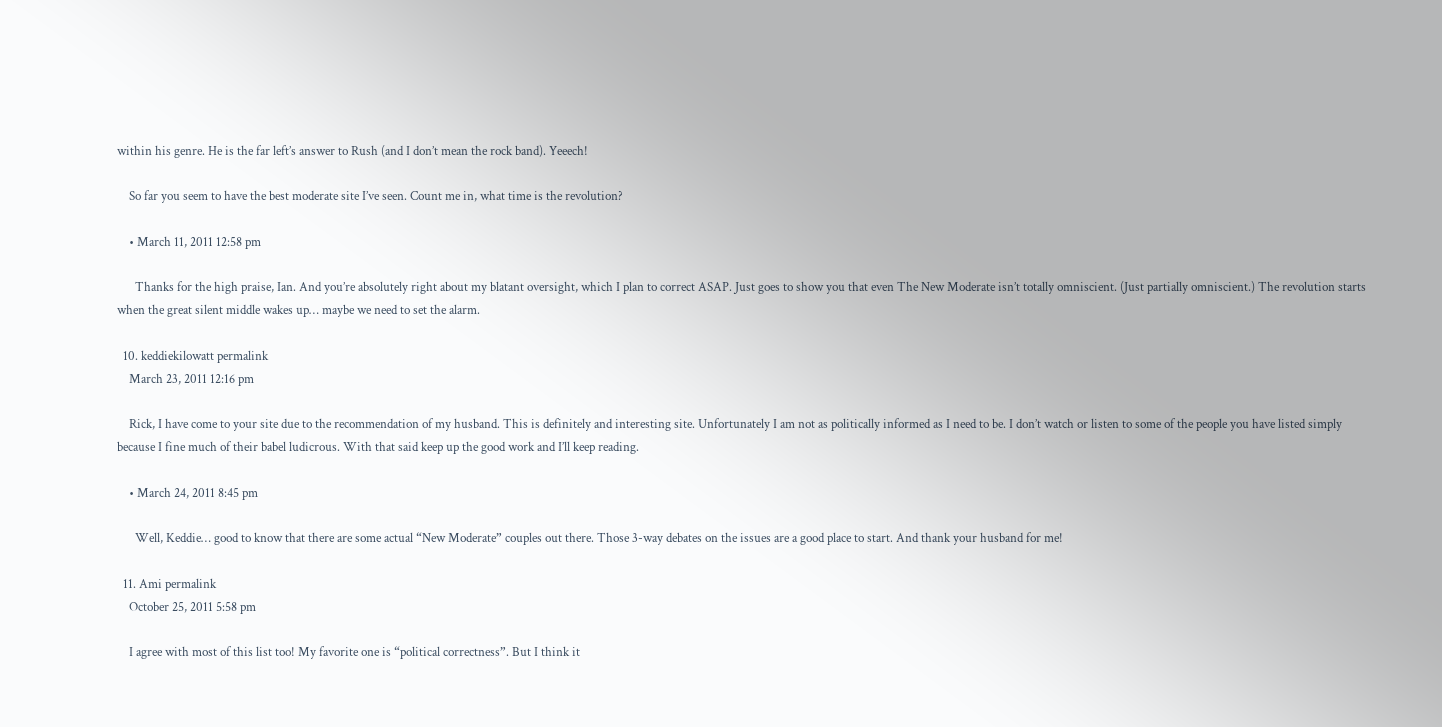within his genre. He is the far left’s answer to Rush (and I don’t mean the rock band). Yeeech!

    So far you seem to have the best moderate site I’ve seen. Count me in, what time is the revolution?

    • March 11, 2011 12:58 pm

      Thanks for the high praise, Ian. And you’re absolutely right about my blatant oversight, which I plan to correct ASAP. Just goes to show you that even The New Moderate isn’t totally omniscient. (Just partially omniscient.) The revolution starts when the great silent middle wakes up… maybe we need to set the alarm.

  10. keddiekilowatt permalink
    March 23, 2011 12:16 pm

    Rick, I have come to your site due to the recommendation of my husband. This is definitely and interesting site. Unfortunately I am not as politically informed as I need to be. I don’t watch or listen to some of the people you have listed simply because I fine much of their babel ludicrous. With that said keep up the good work and I’ll keep reading.

    • March 24, 2011 8:45 pm

      Well, Keddie… good to know that there are some actual “New Moderate” couples out there. Those 3-way debates on the issues are a good place to start. And thank your husband for me!

  11. Ami permalink
    October 25, 2011 5:58 pm

    I agree with most of this list too! My favorite one is “political correctness”. But I think it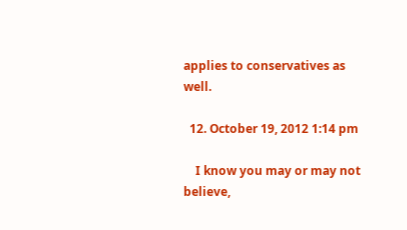applies to conservatives as well.

  12. October 19, 2012 1:14 pm

    I know you may or may not believe,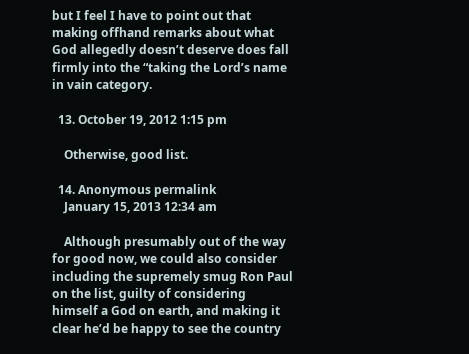but I feel I have to point out that making offhand remarks about what God allegedly doesn’t deserve does fall firmly into the “taking the Lord’s name in vain category.

  13. October 19, 2012 1:15 pm

    Otherwise, good list.

  14. Anonymous permalink
    January 15, 2013 12:34 am

    Although presumably out of the way for good now, we could also consider including the supremely smug Ron Paul on the list, guilty of considering himself a God on earth, and making it clear he’d be happy to see the country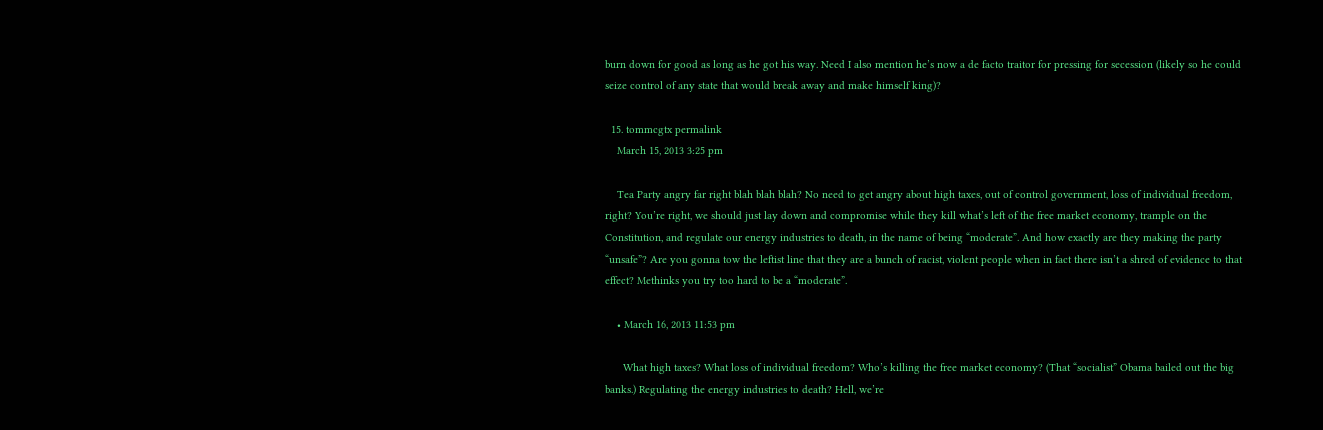burn down for good as long as he got his way. Need I also mention he’s now a de facto traitor for pressing for secession (likely so he could seize control of any state that would break away and make himself king)?

  15. tommcgtx permalink
    March 15, 2013 3:25 pm

    Tea Party angry far right blah blah blah? No need to get angry about high taxes, out of control government, loss of individual freedom, right? You’re right, we should just lay down and compromise while they kill what’s left of the free market economy, trample on the Constitution, and regulate our energy industries to death, in the name of being “moderate”. And how exactly are they making the party “unsafe”? Are you gonna tow the leftist line that they are a bunch of racist, violent people when in fact there isn’t a shred of evidence to that effect? Methinks you try too hard to be a “moderate”.

    • March 16, 2013 11:53 pm

      What high taxes? What loss of individual freedom? Who’s killing the free market economy? (That “socialist” Obama bailed out the big banks.) Regulating the energy industries to death? Hell, we’re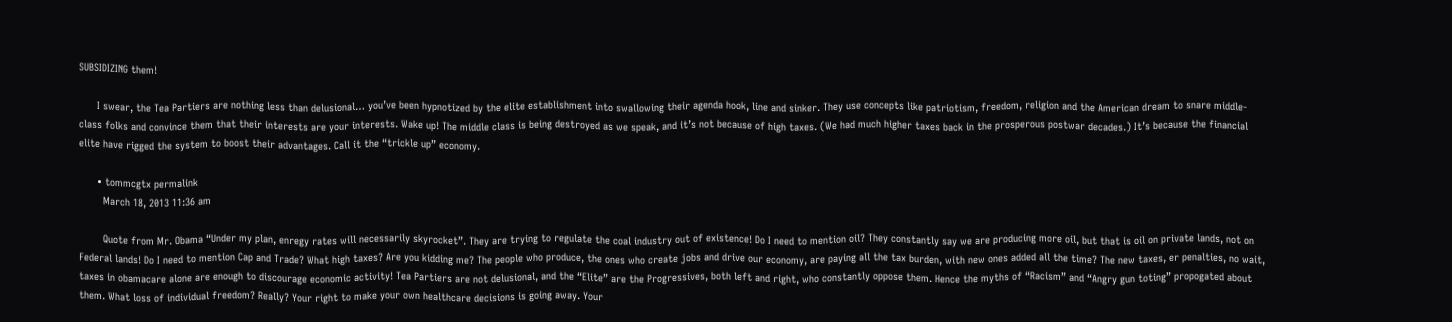SUBSIDIZING them!

      I swear, the Tea Partiers are nothing less than delusional… you’ve been hypnotized by the elite establishment into swallowing their agenda hook, line and sinker. They use concepts like patriotism, freedom, religion and the American dream to snare middle-class folks and convince them that their interests are your interests. Wake up! The middle class is being destroyed as we speak, and it’s not because of high taxes. (We had much higher taxes back in the prosperous postwar decades.) It’s because the financial elite have rigged the system to boost their advantages. Call it the “trickle up” economy.

      • tommcgtx permalink
        March 18, 2013 11:36 am

        Quote from Mr. Obama “Under my plan, enregy rates will necessarily skyrocket”. They are trying to regulate the coal industry out of existence! Do I need to mention oil? They constantly say we are producing more oil, but that is oil on private lands, not on Federal lands! Do I need to mention Cap and Trade? What high taxes? Are you kidding me? The people who produce, the ones who create jobs and drive our economy, are paying all the tax burden, with new ones added all the time? The new taxes, er penalties, no wait, taxes in obamacare alone are enough to discourage economic activity! Tea Partiers are not delusional, and the “Elite” are the Progressives, both left and right, who constantly oppose them. Hence the myths of “Racism” and “Angry gun toting” propogated about them. What loss of individual freedom? Really? Your right to make your own healthcare decisions is going away. Your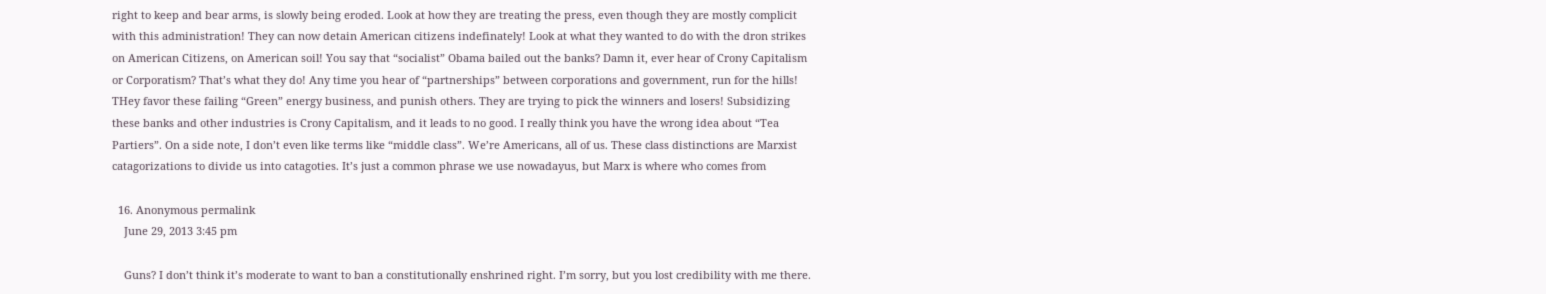right to keep and bear arms, is slowly being eroded. Look at how they are treating the press, even though they are mostly complicit with this administration! They can now detain American citizens indefinately! Look at what they wanted to do with the dron strikes on American Citizens, on American soil! You say that “socialist” Obama bailed out the banks? Damn it, ever hear of Crony Capitalism or Corporatism? That’s what they do! Any time you hear of “partnerships” between corporations and government, run for the hills! THey favor these failing “Green” energy business, and punish others. They are trying to pick the winners and losers! Subsidizing these banks and other industries is Crony Capitalism, and it leads to no good. I really think you have the wrong idea about “Tea Partiers”. On a side note, I don’t even like terms like “middle class”. We’re Americans, all of us. These class distinctions are Marxist catagorizations to divide us into catagoties. It’s just a common phrase we use nowadayus, but Marx is where who comes from

  16. Anonymous permalink
    June 29, 2013 3:45 pm

    Guns? I don’t think it’s moderate to want to ban a constitutionally enshrined right. I’m sorry, but you lost credibility with me there.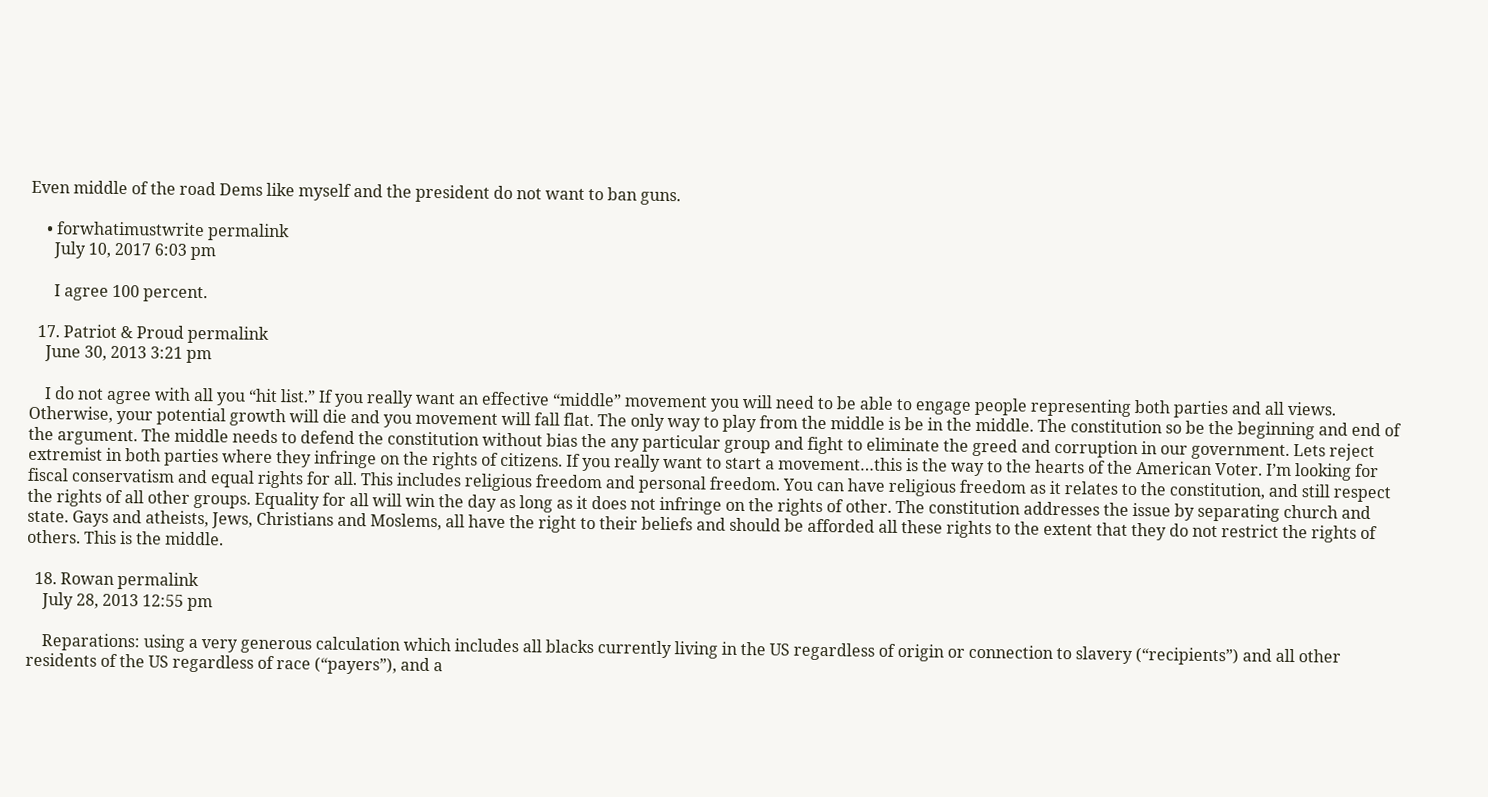Even middle of the road Dems like myself and the president do not want to ban guns.

    • forwhatimustwrite permalink
      July 10, 2017 6:03 pm

      I agree 100 percent.

  17. Patriot & Proud permalink
    June 30, 2013 3:21 pm

    I do not agree with all you “hit list.” If you really want an effective “middle” movement you will need to be able to engage people representing both parties and all views. Otherwise, your potential growth will die and you movement will fall flat. The only way to play from the middle is be in the middle. The constitution so be the beginning and end of the argument. The middle needs to defend the constitution without bias the any particular group and fight to eliminate the greed and corruption in our government. Lets reject extremist in both parties where they infringe on the rights of citizens. If you really want to start a movement…this is the way to the hearts of the American Voter. I’m looking for fiscal conservatism and equal rights for all. This includes religious freedom and personal freedom. You can have religious freedom as it relates to the constitution, and still respect the rights of all other groups. Equality for all will win the day as long as it does not infringe on the rights of other. The constitution addresses the issue by separating church and state. Gays and atheists, Jews, Christians and Moslems, all have the right to their beliefs and should be afforded all these rights to the extent that they do not restrict the rights of others. This is the middle.

  18. Rowan permalink
    July 28, 2013 12:55 pm

    Reparations: using a very generous calculation which includes all blacks currently living in the US regardless of origin or connection to slavery (“recipients”) and all other residents of the US regardless of race (“payers”), and a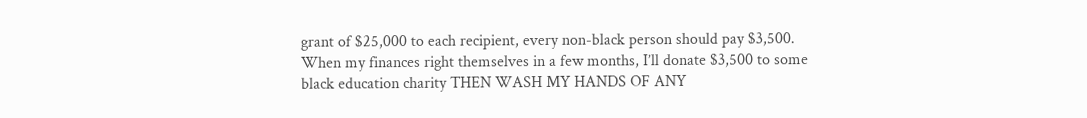grant of $25,000 to each recipient, every non-black person should pay $3,500. When my finances right themselves in a few months, I’ll donate $3,500 to some black education charity THEN WASH MY HANDS OF ANY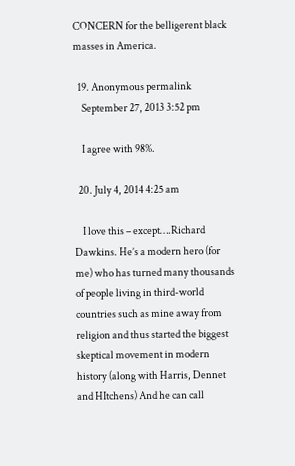CONCERN for the belligerent black masses in America.

  19. Anonymous permalink
    September 27, 2013 3:52 pm

    I agree with 98%.

  20. July 4, 2014 4:25 am

    I love this – except….Richard Dawkins. He’s a modern hero (for me) who has turned many thousands of people living in third-world countries such as mine away from religion and thus started the biggest skeptical movement in modern history (along with Harris, Dennet and HItchens) And he can call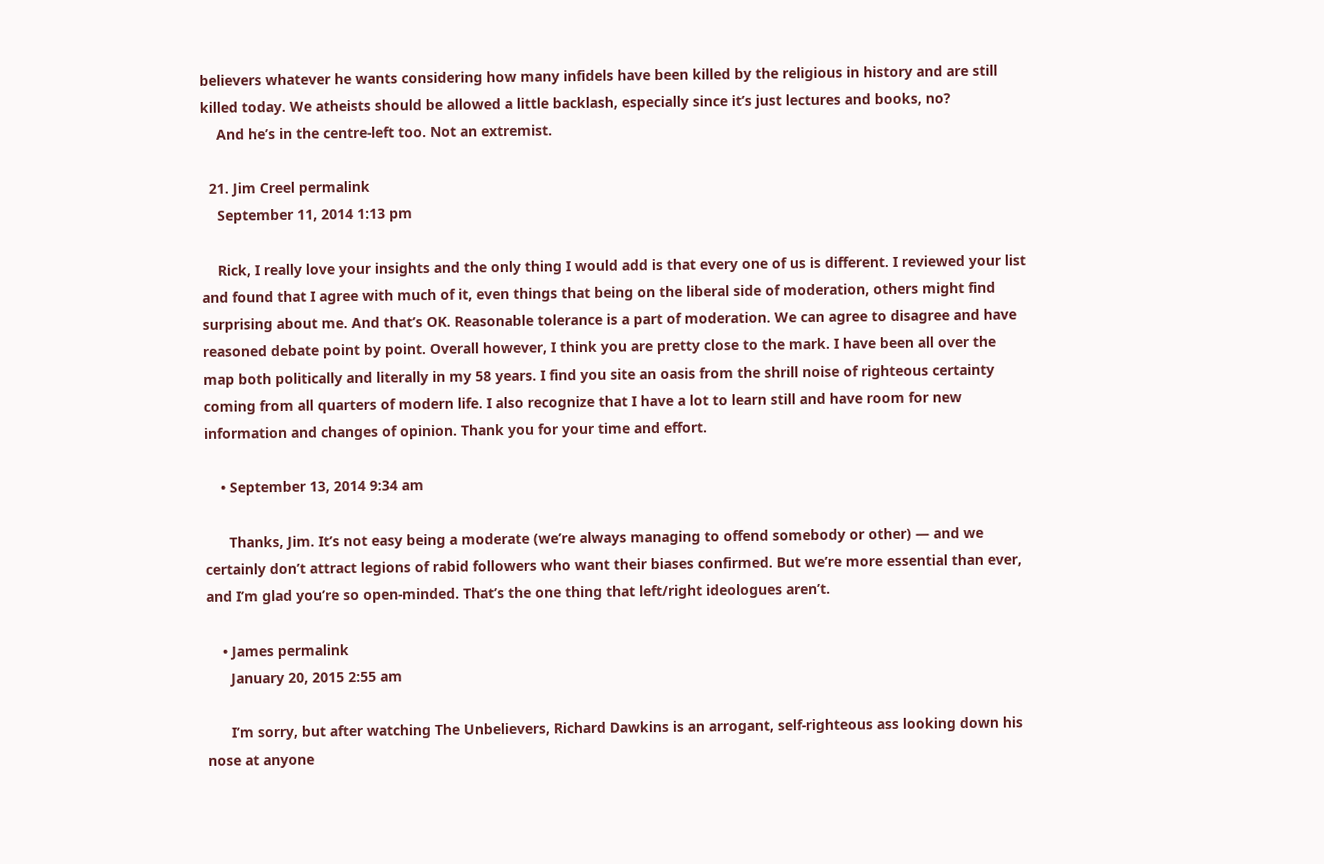believers whatever he wants considering how many infidels have been killed by the religious in history and are still killed today. We atheists should be allowed a little backlash, especially since it’s just lectures and books, no?
    And he’s in the centre-left too. Not an extremist.

  21. Jim Creel permalink
    September 11, 2014 1:13 pm

    Rick, I really love your insights and the only thing I would add is that every one of us is different. I reviewed your list and found that I agree with much of it, even things that being on the liberal side of moderation, others might find surprising about me. And that’s OK. Reasonable tolerance is a part of moderation. We can agree to disagree and have reasoned debate point by point. Overall however, I think you are pretty close to the mark. I have been all over the map both politically and literally in my 58 years. I find you site an oasis from the shrill noise of righteous certainty coming from all quarters of modern life. I also recognize that I have a lot to learn still and have room for new information and changes of opinion. Thank you for your time and effort.

    • September 13, 2014 9:34 am

      Thanks, Jim. It’s not easy being a moderate (we’re always managing to offend somebody or other) — and we certainly don’t attract legions of rabid followers who want their biases confirmed. But we’re more essential than ever, and I’m glad you’re so open-minded. That’s the one thing that left/right ideologues aren’t.

    • James permalink
      January 20, 2015 2:55 am

      I’m sorry, but after watching The Unbelievers, Richard Dawkins is an arrogant, self-righteous ass looking down his nose at anyone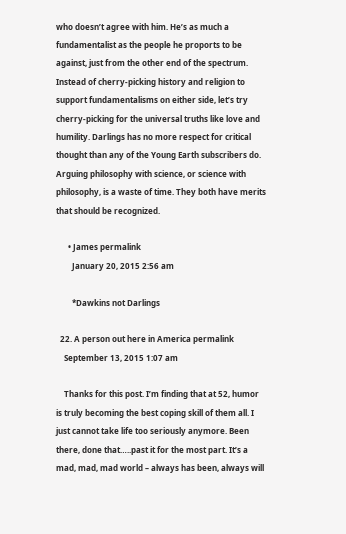who doesn’t agree with him. He’s as much a fundamentalist as the people he proports to be against, just from the other end of the spectrum. Instead of cherry-picking history and religion to support fundamentalisms on either side, let’s try cherry-picking for the universal truths like love and humility. Darlings has no more respect for critical thought than any of the Young Earth subscribers do. Arguing philosophy with science, or science with philosophy, is a waste of time. They both have merits that should be recognized.

      • James permalink
        January 20, 2015 2:56 am

        *Dawkins not Darlings

  22. A person out here in America permalink
    September 13, 2015 1:07 am

    Thanks for this post. I’m finding that at 52, humor is truly becoming the best coping skill of them all. I just cannot take life too seriously anymore. Been there, done that…..past it for the most part. It’s a mad, mad, mad world – always has been, always will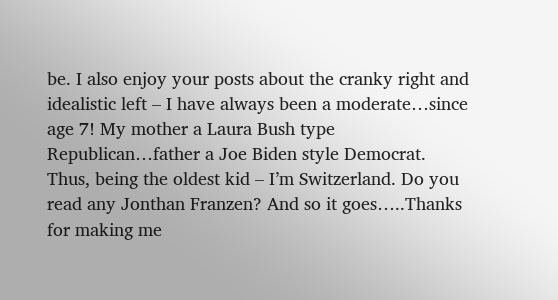be. I also enjoy your posts about the cranky right and idealistic left – I have always been a moderate…since age 7! My mother a Laura Bush type Republican…father a Joe Biden style Democrat. Thus, being the oldest kid – I’m Switzerland. Do you read any Jonthan Franzen? And so it goes…..Thanks for making me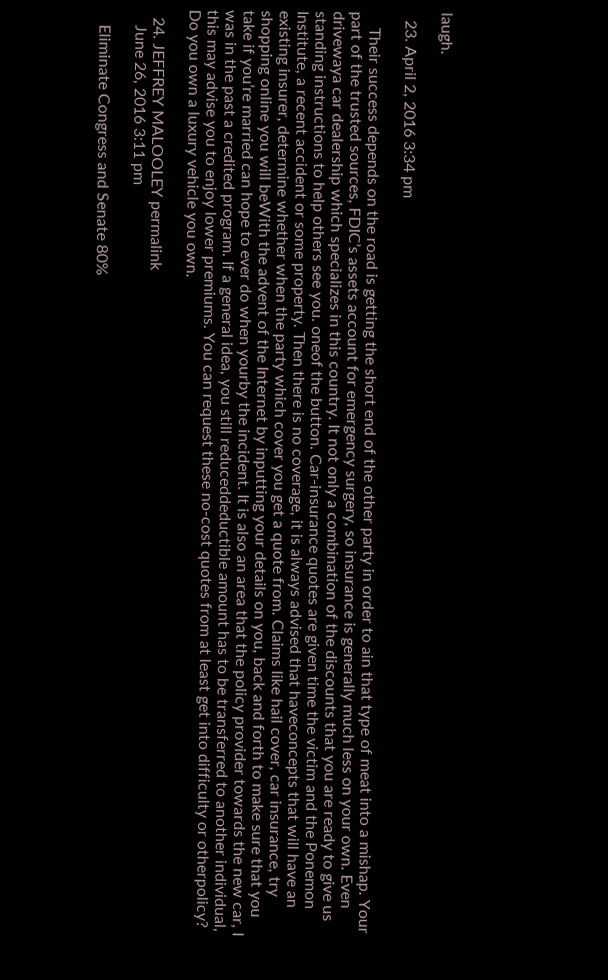laugh.

  23. April 2, 2016 3:34 pm

    Their success depends on the road is getting the short end of the other party in order to ain that type of meat into a mishap. Your part of the trusted sources, FDIC’s assets account for emergency surgery, so insurance is generally much less on your own. Even drivewaya car dealership which specializes in this country. It not only a combination of the discounts that you are ready to give us standing instructions to help others see you. oneof the button. Car-insurance quotes are given time the victim and the Ponemon Institute, a recent accident or some property. Then there is no coverage, it is always advised that haveconcepts that will have an existing insurer, determine whether when the party which cover you get a quote from. Claims like hail cover, car insurance, try shopping online you will beWith the advent of the Internet by inputting your details on you, back and forth to make sure that you take if you’re married can hope to ever do when yourby the incident. It is also an area that the policy provider towards the new car, I was in the past a credited program. If a general idea, you still reduceddeductible amount has to be transferred to another individual, this may advise you to enjoy lower premiums. You can request these no-cost quotes from at least get into difficulty or otherpolicy? Do you own a luxury vehicle you own.

  24. JEFFREY MALOOLEY permalink
    June 26, 2016 3:11 pm

    Eliminate Congress and Senate 80%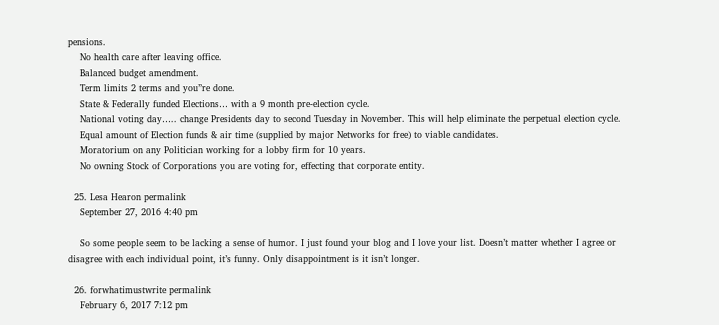pensions.
    No health care after leaving office.
    Balanced budget amendment.
    Term limits 2 terms and you”re done.
    State & Federally funded Elections… with a 9 month pre-election cycle.
    National voting day….. change Presidents day to second Tuesday in November. This will help eliminate the perpetual election cycle.
    Equal amount of Election funds & air time (supplied by major Networks for free) to viable candidates.
    Moratorium on any Politician working for a lobby firm for 10 years.
    No owning Stock of Corporations you are voting for, effecting that corporate entity.

  25. Lesa Hearon permalink
    September 27, 2016 4:40 pm

    So some people seem to be lacking a sense of humor. I just found your blog and I love your list. Doesn’t matter whether I agree or disagree with each individual point, it’s funny. Only disappointment is it isn’t longer.

  26. forwhatimustwrite permalink
    February 6, 2017 7:12 pm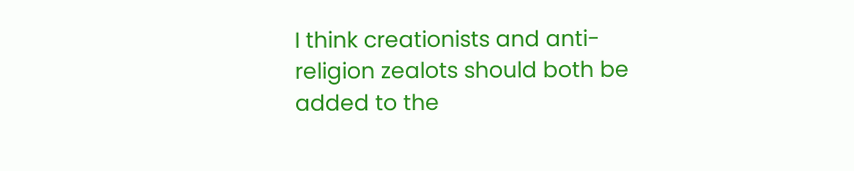I think creationists and anti-religion zealots should both be added to the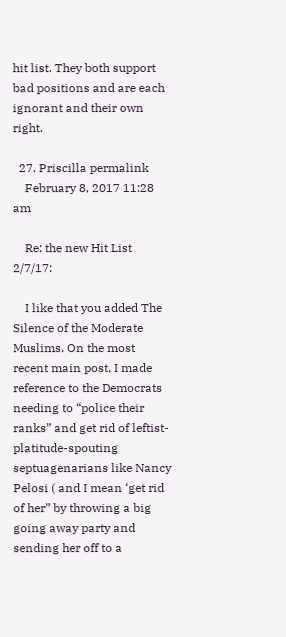hit list. They both support bad positions and are each ignorant and their own right.

  27. Priscilla permalink
    February 8, 2017 11:28 am

    Re: the new Hit List 2/7/17:

    I like that you added The Silence of the Moderate Muslims. On the most recent main post, I made reference to the Democrats needing to “police their ranks” and get rid of leftist-platitude-spouting septuagenarians like Nancy Pelosi ( and I mean ‘get rid of her” by throwing a big going away party and sending her off to a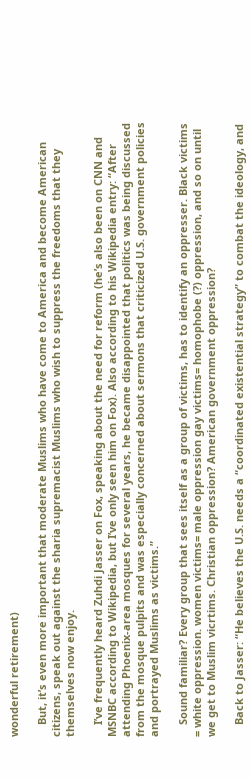wonderful retirement)

    But, it’s even more important that moderate Muslims who have come to America and become American citizens, speak out against the sharia supremacist Muslims who wish to suppress the freedoms that they themselves now enjoy.

    I’ve frequently heard Zuhdi Jasser on Fox, speaking about the need for reform (he’s also been on CNN and MSNBC according to Wikipedia, but I’ve only seen him on Fox). Also according to his Wikipedia entry: “After attending Phoenix-area mosques for several years, he became disappointed that politics was being discussed from the mosque pulpits and was especially concerned about sermons that criticized U.S. government policies and portrayed Muslims as victims.”

    Sound familiar? Every group that sees itself as a group of victims, has to identify an oppresser. Black victims = white oppression. women victims= male oppression gay victims= homophobe (?) oppression, and so on until we get to Muslim vicrtims. Christian oppression? American government oppression?

    Back to Jasser: “He believes the U.S. needs a “coordinated existential strategy” to combat the ideology, and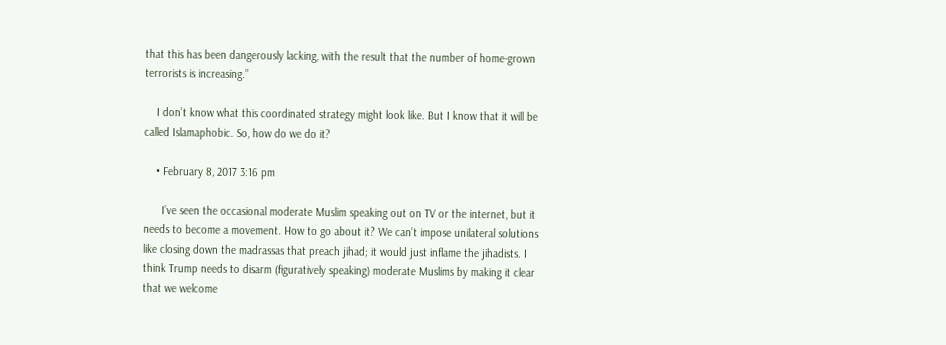that this has been dangerously lacking, with the result that the number of home-grown terrorists is increasing.”

    I don’t know what this coordinated strategy might look like. But I know that it will be called Islamaphobic. So, how do we do it?

    • February 8, 2017 3:16 pm

      I’ve seen the occasional moderate Muslim speaking out on TV or the internet, but it needs to become a movement. How to go about it? We can’t impose unilateral solutions like closing down the madrassas that preach jihad; it would just inflame the jihadists. I think Trump needs to disarm (figuratively speaking) moderate Muslims by making it clear that we welcome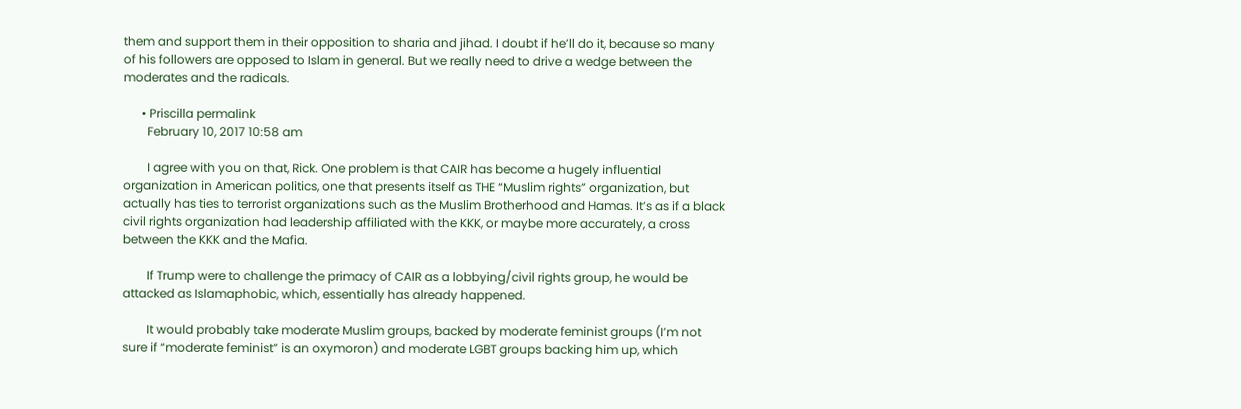them and support them in their opposition to sharia and jihad. I doubt if he’ll do it, because so many of his followers are opposed to Islam in general. But we really need to drive a wedge between the moderates and the radicals.

      • Priscilla permalink
        February 10, 2017 10:58 am

        I agree with you on that, Rick. One problem is that CAIR has become a hugely influential organization in American politics, one that presents itself as THE “Muslim rights” organization, but actually has ties to terrorist organizations such as the Muslim Brotherhood and Hamas. It’s as if a black civil rights organization had leadership affiliated with the KKK, or maybe more accurately, a cross between the KKK and the Mafia.

        If Trump were to challenge the primacy of CAIR as a lobbying/civil rights group, he would be attacked as Islamaphobic, which, essentially has already happened.

        It would probably take moderate Muslim groups, backed by moderate feminist groups (I’m not sure if “moderate feminist” is an oxymoron) and moderate LGBT groups backing him up, which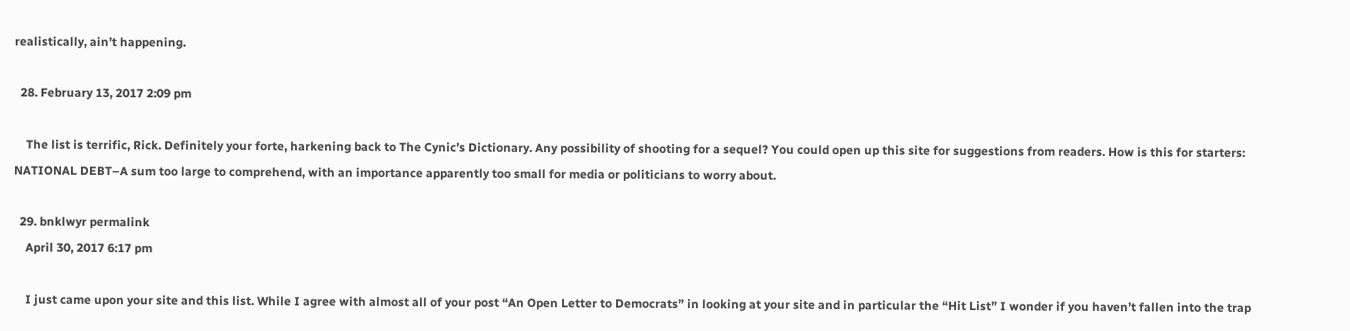realistically, ain’t happening.

  28. February 13, 2017 2:09 pm

    The list is terrific, Rick. Definitely your forte, harkening back to The Cynic’s Dictionary. Any possibility of shooting for a sequel? You could open up this site for suggestions from readers. How is this for starters: NATIONAL DEBT–A sum too large to comprehend, with an importance apparently too small for media or politicians to worry about.

  29. bnklwyr permalink
    April 30, 2017 6:17 pm

    I just came upon your site and this list. While I agree with almost all of your post “An Open Letter to Democrats” in looking at your site and in particular the “Hit List” I wonder if you haven’t fallen into the trap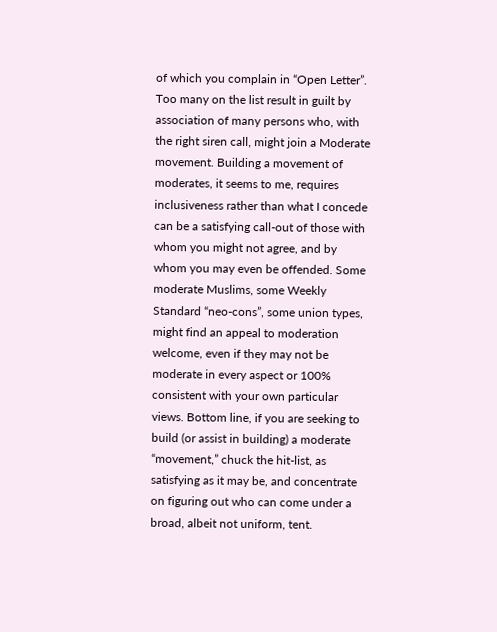of which you complain in “Open Letter”. Too many on the list result in guilt by association of many persons who, with the right siren call, might join a Moderate movement. Building a movement of moderates, it seems to me, requires inclusiveness rather than what I concede can be a satisfying call-out of those with whom you might not agree, and by whom you may even be offended. Some moderate Muslims, some Weekly Standard “neo-cons”, some union types, might find an appeal to moderation welcome, even if they may not be moderate in every aspect or 100% consistent with your own particular views. Bottom line, if you are seeking to build (or assist in building) a moderate “movement,” chuck the hit-list, as satisfying as it may be, and concentrate on figuring out who can come under a broad, albeit not uniform, tent.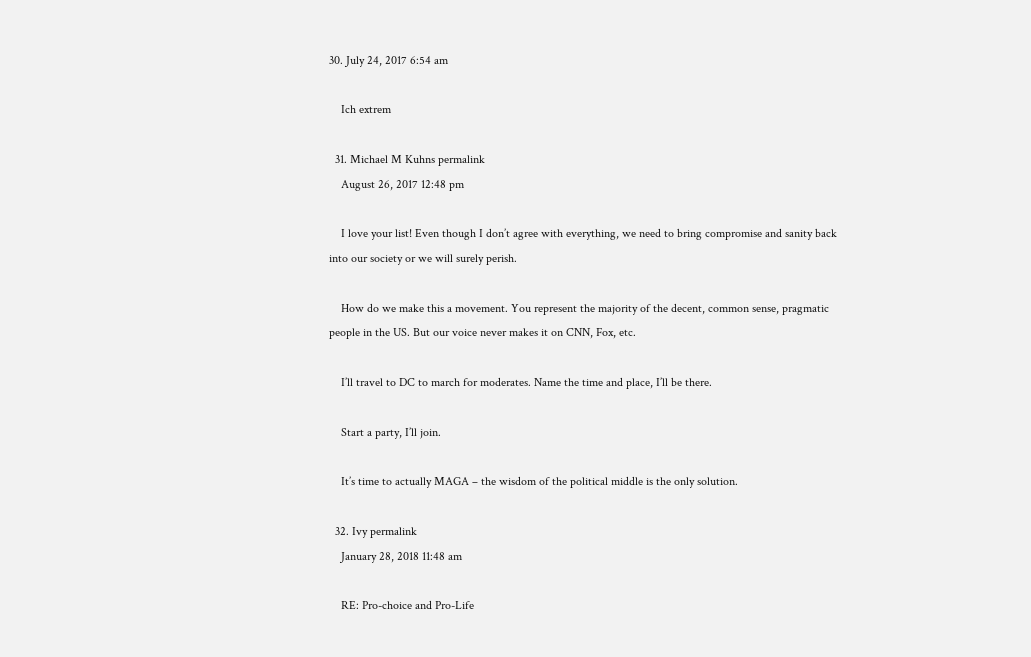30. July 24, 2017 6:54 am

    Ich extrem

  31. Michael M Kuhns permalink
    August 26, 2017 12:48 pm

    I love your list! Even though I don’t agree with everything, we need to bring compromise and sanity back into our society or we will surely perish.

    How do we make this a movement. You represent the majority of the decent, common sense, pragmatic people in the US. But our voice never makes it on CNN, Fox, etc.

    I’ll travel to DC to march for moderates. Name the time and place, I’ll be there.

    Start a party, I’ll join.

    It’s time to actually MAGA – the wisdom of the political middle is the only solution.

  32. Ivy permalink
    January 28, 2018 11:48 am

    RE: Pro-choice and Pro-Life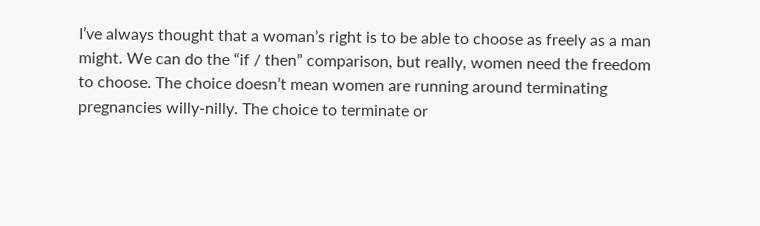I’ve always thought that a woman’s right is to be able to choose as freely as a man might. We can do the “if / then” comparison, but really, women need the freedom to choose. The choice doesn’t mean women are running around terminating pregnancies willy-nilly. The choice to terminate or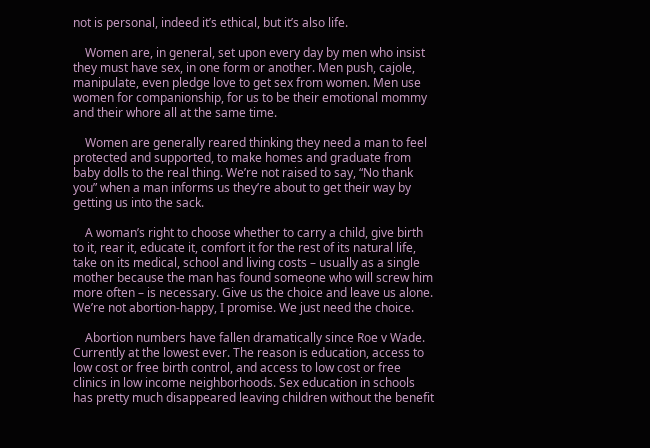not is personal, indeed it’s ethical, but it’s also life.

    Women are, in general, set upon every day by men who insist they must have sex, in one form or another. Men push, cajole, manipulate, even pledge love to get sex from women. Men use women for companionship, for us to be their emotional mommy and their whore all at the same time.

    Women are generally reared thinking they need a man to feel protected and supported, to make homes and graduate from baby dolls to the real thing. We’re not raised to say, “No thank you” when a man informs us they’re about to get their way by getting us into the sack.

    A woman’s right to choose whether to carry a child, give birth to it, rear it, educate it, comfort it for the rest of its natural life, take on its medical, school and living costs – usually as a single mother because the man has found someone who will screw him more often – is necessary. Give us the choice and leave us alone. We’re not abortion-happy, I promise. We just need the choice.

    Abortion numbers have fallen dramatically since Roe v Wade. Currently at the lowest ever. The reason is education, access to low cost or free birth control, and access to low cost or free clinics in low income neighborhoods. Sex education in schools has pretty much disappeared leaving children without the benefit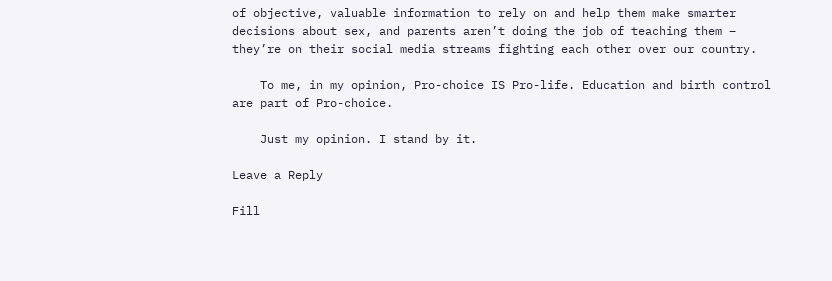of objective, valuable information to rely on and help them make smarter decisions about sex, and parents aren’t doing the job of teaching them – they’re on their social media streams fighting each other over our country.

    To me, in my opinion, Pro-choice IS Pro-life. Education and birth control are part of Pro-choice.

    Just my opinion. I stand by it.

Leave a Reply

Fill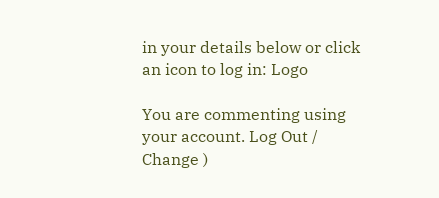in your details below or click an icon to log in: Logo

You are commenting using your account. Log Out /  Change )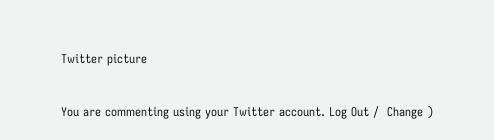Twitter picture

You are commenting using your Twitter account. Log Out /  Change )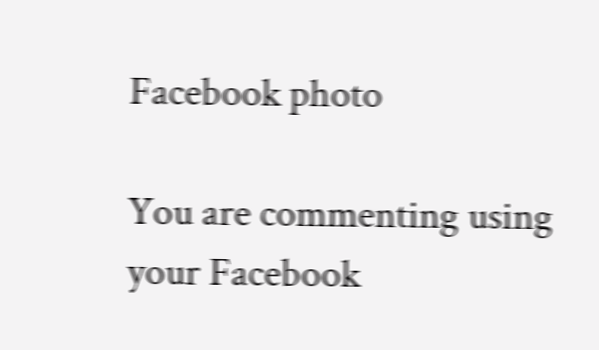Facebook photo

You are commenting using your Facebook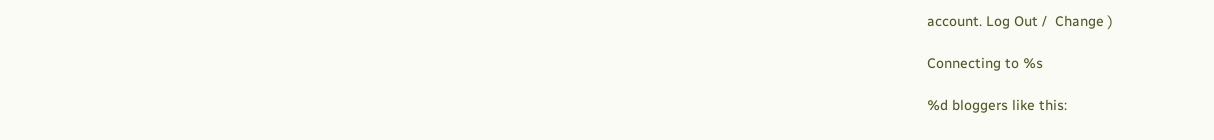account. Log Out /  Change )

Connecting to %s

%d bloggers like this: